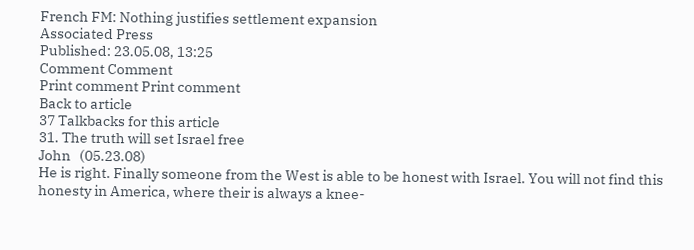French FM: Nothing justifies settlement expansion
Associated Press
Published: 23.05.08, 13:25
Comment Comment
Print comment Print comment
Back to article
37 Talkbacks for this article
31. The truth will set Israel free
John   (05.23.08)
He is right. Finally someone from the West is able to be honest with Israel. You will not find this honesty in America, where their is always a knee-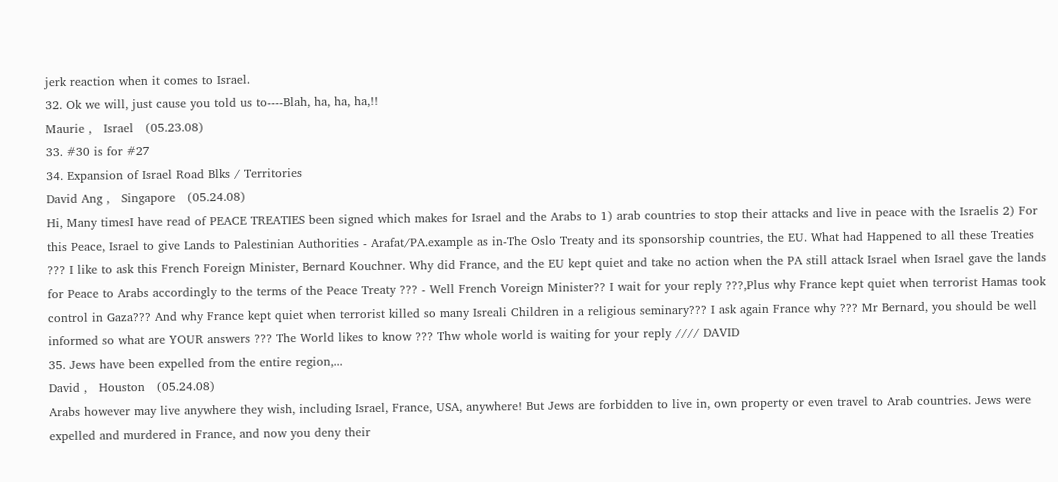jerk reaction when it comes to Israel.
32. Ok we will, just cause you told us to----Blah, ha, ha, ha,!!
Maurie ,   Israel   (05.23.08)
33. #30 is for #27
34. Expansion of Israel Road Blks / Territories
David Ang ,   Singapore   (05.24.08)
Hi, Many timesI have read of PEACE TREATIES been signed which makes for Israel and the Arabs to 1) arab countries to stop their attacks and live in peace with the Israelis 2) For this Peace, Israel to give Lands to Palestinian Authorities - Arafat/PA.example as in-The Oslo Treaty and its sponsorship countries, the EU. What had Happened to all these Treaties ??? I like to ask this French Foreign Minister, Bernard Kouchner. Why did France, and the EU kept quiet and take no action when the PA still attack Israel when Israel gave the lands for Peace to Arabs accordingly to the terms of the Peace Treaty ??? - Well French Voreign Minister?? I wait for your reply ???,Plus why France kept quiet when terrorist Hamas took control in Gaza??? And why France kept quiet when terrorist killed so many Isreali Children in a religious seminary??? I ask again France why ??? Mr Bernard, you should be well informed so what are YOUR answers ??? The World likes to know ??? Thw whole world is waiting for your reply //// DAVID
35. Jews have been expelled from the entire region,...
David ,   Houston   (05.24.08)
Arabs however may live anywhere they wish, including Israel, France, USA, anywhere! But Jews are forbidden to live in, own property or even travel to Arab countries. Jews were expelled and murdered in France, and now you deny their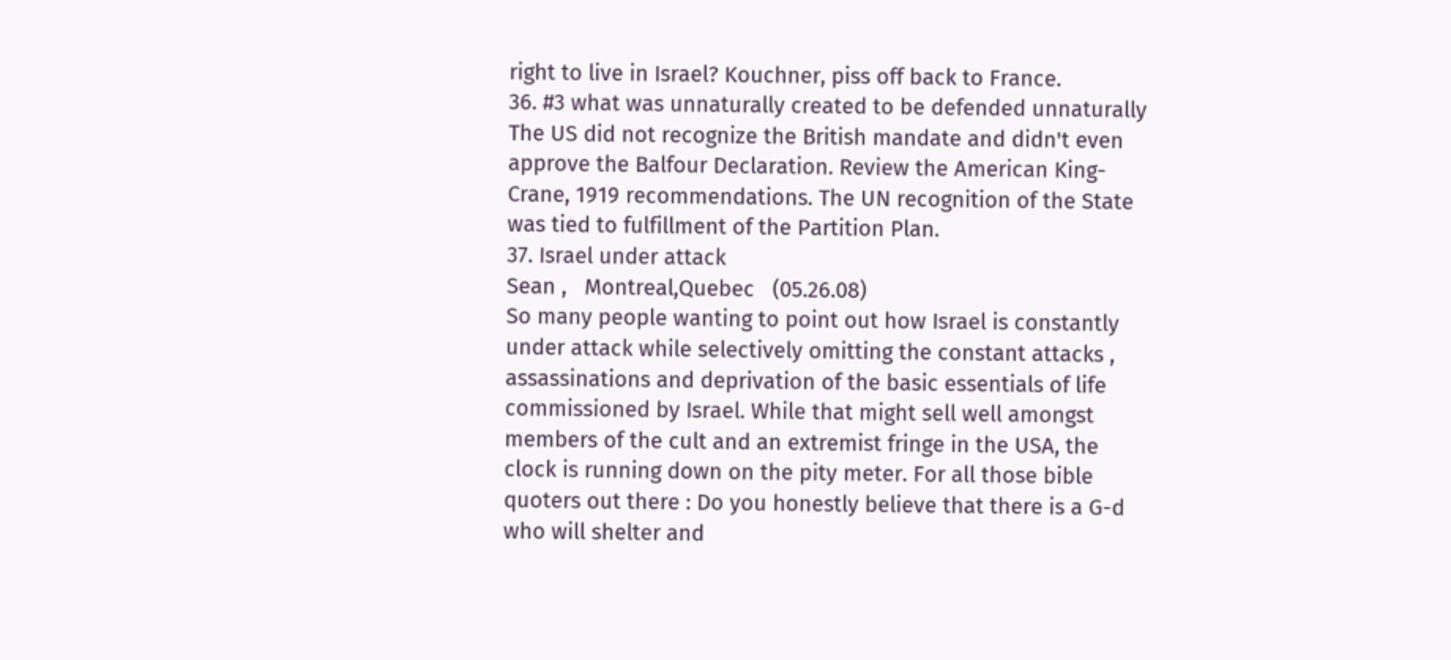right to live in Israel? Kouchner, piss off back to France.
36. #3 what was unnaturally created to be defended unnaturally
The US did not recognize the British mandate and didn't even approve the Balfour Declaration. Review the American King-Crane, 1919 recommendations. The UN recognition of the State was tied to fulfillment of the Partition Plan.
37. Israel under attack
Sean ,   Montreal,Quebec   (05.26.08)
So many people wanting to point out how Israel is constantly under attack while selectively omitting the constant attacks , assassinations and deprivation of the basic essentials of life commissioned by Israel. While that might sell well amongst members of the cult and an extremist fringe in the USA, the clock is running down on the pity meter. For all those bible quoters out there : Do you honestly believe that there is a G-d who will shelter and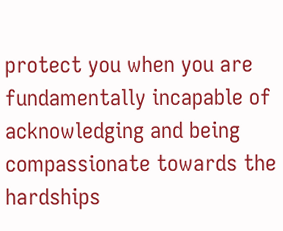protect you when you are fundamentally incapable of acknowledging and being compassionate towards the hardships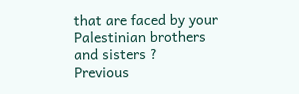that are faced by your Palestinian brothers and sisters ?
Previous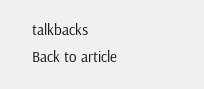talkbacks
Back to article